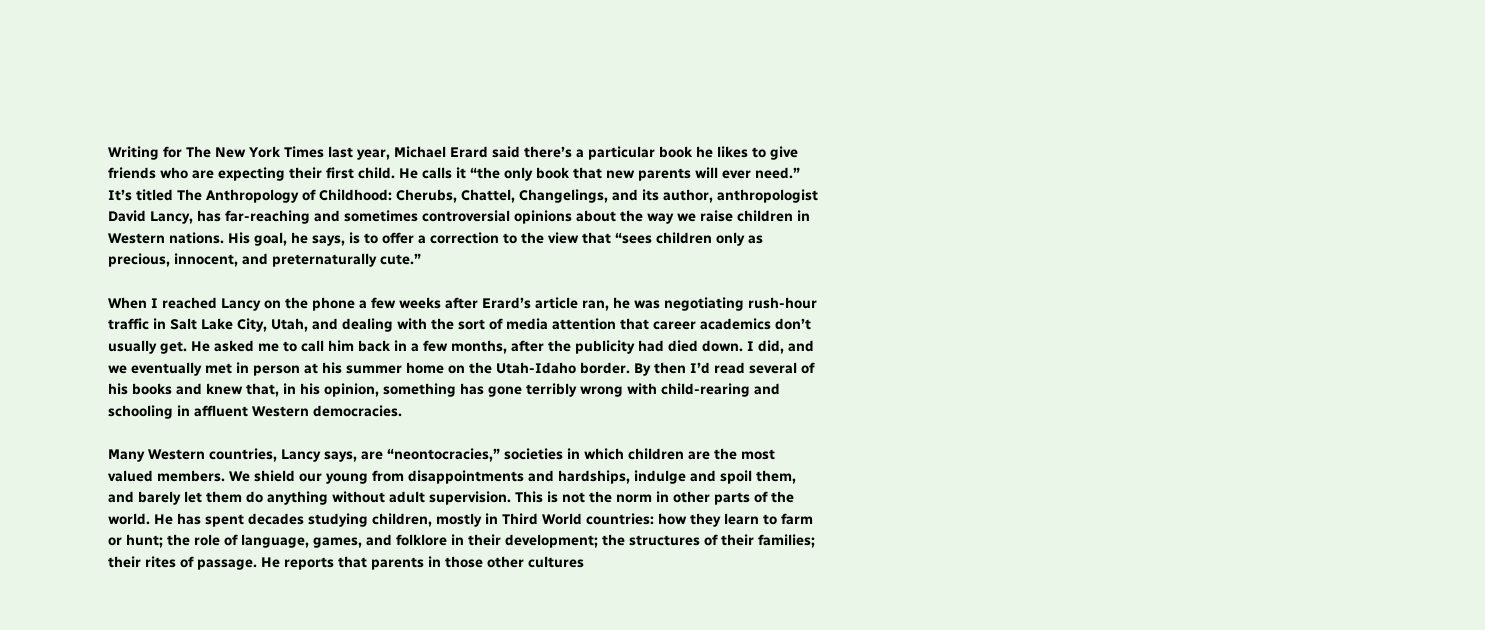Writing for The New York Times last year, Michael Erard said there’s a particular book he likes to give friends who are expecting their first child. He calls it “the only book that new parents will ever need.” It’s titled The Anthropology of Childhood: Cherubs, Chattel, Changelings, and its author, anthropologist David Lancy, has far-reaching and sometimes controversial opinions about the way we raise children in Western nations. His goal, he says, is to offer a correction to the view that “sees children only as precious, innocent, and preternaturally cute.”

When I reached Lancy on the phone a few weeks after Erard’s article ran, he was negotiating rush-hour traffic in Salt Lake City, Utah, and dealing with the sort of media attention that career academics don’t usually get. He asked me to call him back in a few months, after the publicity had died down. I did, and we eventually met in person at his summer home on the Utah-Idaho border. By then I’d read several of his books and knew that, in his opinion, something has gone terribly wrong with child-rearing and schooling in affluent Western democracies.

Many Western countries, Lancy says, are “neontocracies,” societies in which children are the most valued members. We shield our young from disappointments and hardships, indulge and spoil them, and barely let them do anything without adult supervision. This is not the norm in other parts of the world. He has spent decades studying children, mostly in Third World countries: how they learn to farm or hunt; the role of language, games, and folklore in their development; the structures of their families; their rites of passage. He reports that parents in those other cultures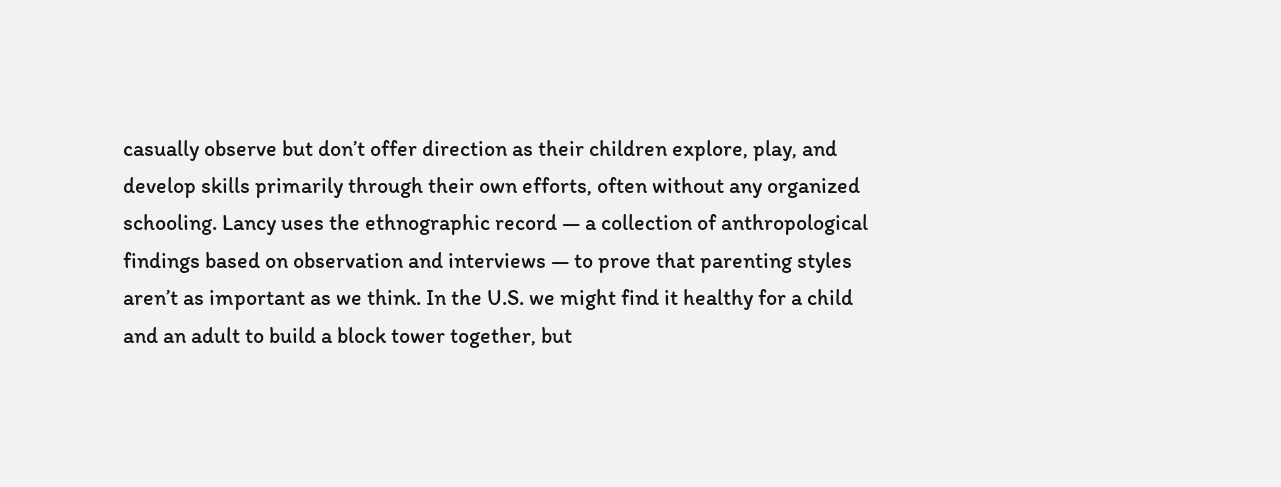casually observe but don’t offer direction as their children explore, play, and develop skills primarily through their own efforts, often without any organized schooling. Lancy uses the ethnographic record — a collection of anthropological findings based on observation and interviews — to prove that parenting styles aren’t as important as we think. In the U.S. we might find it healthy for a child and an adult to build a block tower together, but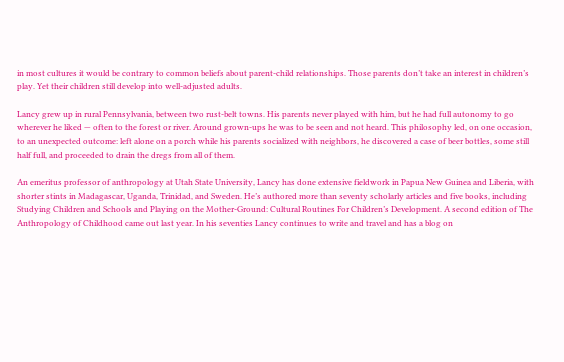in most cultures it would be contrary to common beliefs about parent-child relationships. Those parents don’t take an interest in children’s play. Yet their children still develop into well-adjusted adults.

Lancy grew up in rural Pennsylvania, between two rust-belt towns. His parents never played with him, but he had full autonomy to go wherever he liked — often to the forest or river. Around grown-ups he was to be seen and not heard. This philosophy led, on one occasion, to an unexpected outcome: left alone on a porch while his parents socialized with neighbors, he discovered a case of beer bottles, some still half full, and proceeded to drain the dregs from all of them.

An emeritus professor of anthropology at Utah State University, Lancy has done extensive fieldwork in Papua New Guinea and Liberia, with shorter stints in Madagascar, Uganda, Trinidad, and Sweden. He’s authored more than seventy scholarly articles and five books, including Studying Children and Schools and Playing on the Mother-Ground: Cultural Routines For Children’s Development. A second edition of The Anthropology of Childhood came out last year. In his seventies Lancy continues to write and travel and has a blog on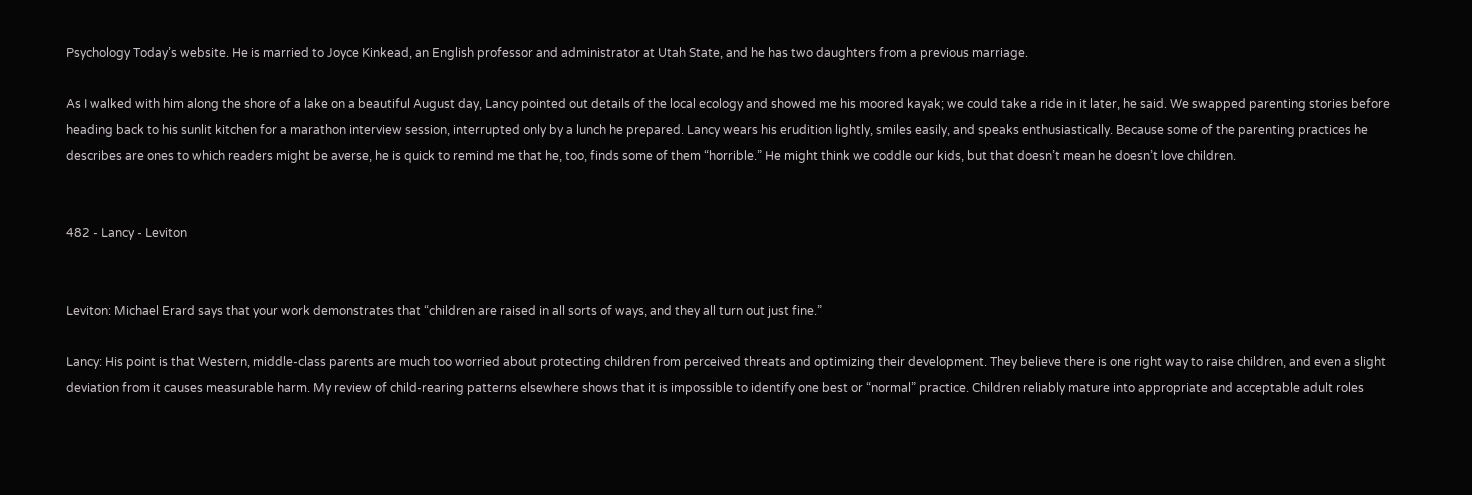Psychology Today’s website. He is married to Joyce Kinkead, an English professor and administrator at Utah State, and he has two daughters from a previous marriage.

As I walked with him along the shore of a lake on a beautiful August day, Lancy pointed out details of the local ecology and showed me his moored kayak; we could take a ride in it later, he said. We swapped parenting stories before heading back to his sunlit kitchen for a marathon interview session, interrupted only by a lunch he prepared. Lancy wears his erudition lightly, smiles easily, and speaks enthusiastically. Because some of the parenting practices he describes are ones to which readers might be averse, he is quick to remind me that he, too, finds some of them “horrible.” He might think we coddle our kids, but that doesn’t mean he doesn’t love children.


482 - Lancy - Leviton


Leviton: Michael Erard says that your work demonstrates that “children are raised in all sorts of ways, and they all turn out just fine.”

Lancy: His point is that Western, middle-class parents are much too worried about protecting children from perceived threats and optimizing their development. They believe there is one right way to raise children, and even a slight deviation from it causes measurable harm. My review of child-rearing patterns elsewhere shows that it is impossible to identify one best or “normal” practice. Children reliably mature into appropriate and acceptable adult roles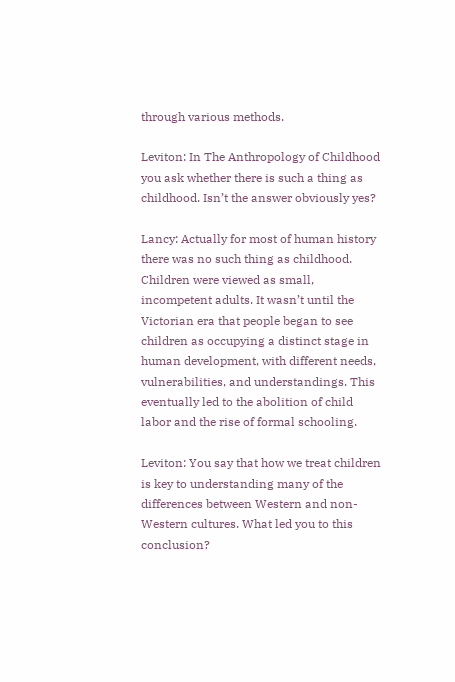through various methods.

Leviton: In The Anthropology of Childhood you ask whether there is such a thing as childhood. Isn’t the answer obviously yes?

Lancy: Actually for most of human history there was no such thing as childhood. Children were viewed as small, incompetent adults. It wasn’t until the Victorian era that people began to see children as occupying a distinct stage in human development, with different needs, vulnerabilities, and understandings. This eventually led to the abolition of child labor and the rise of formal schooling.

Leviton: You say that how we treat children is key to understanding many of the differences between Western and non-Western cultures. What led you to this conclusion?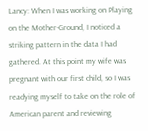Lancy: When I was working on Playing on the Mother-Ground, I noticed a striking pattern in the data I had gathered. At this point my wife was pregnant with our first child, so I was readying myself to take on the role of American parent and reviewing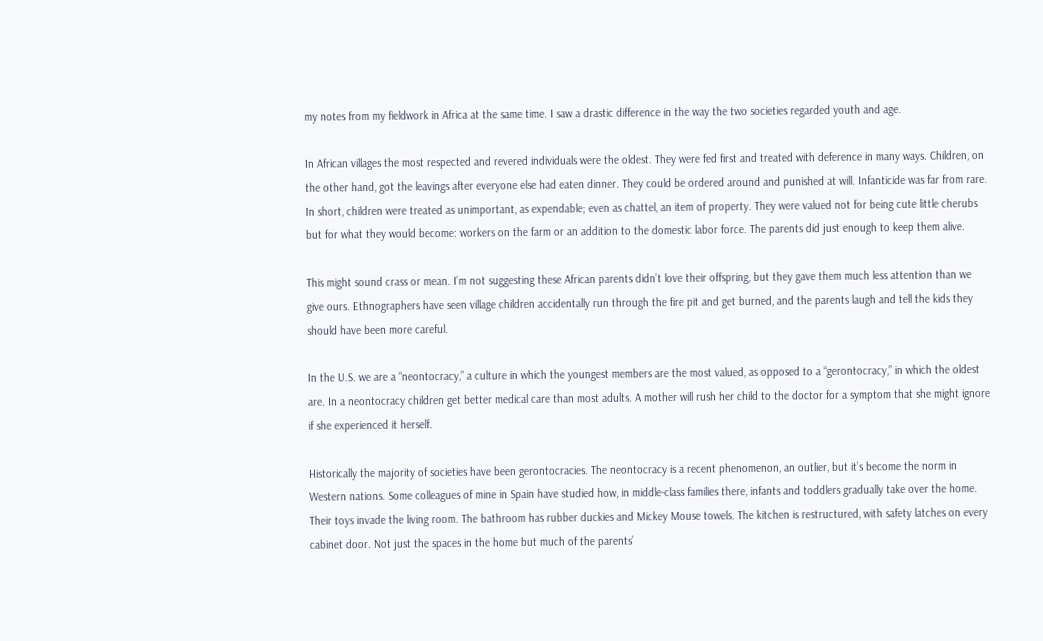my notes from my fieldwork in Africa at the same time. I saw a drastic difference in the way the two societies regarded youth and age.

In African villages the most respected and revered individuals were the oldest. They were fed first and treated with deference in many ways. Children, on the other hand, got the leavings after everyone else had eaten dinner. They could be ordered around and punished at will. Infanticide was far from rare. In short, children were treated as unimportant, as expendable; even as chattel, an item of property. They were valued not for being cute little cherubs but for what they would become: workers on the farm or an addition to the domestic labor force. The parents did just enough to keep them alive.

This might sound crass or mean. I’m not suggesting these African parents didn’t love their offspring, but they gave them much less attention than we give ours. Ethnographers have seen village children accidentally run through the fire pit and get burned, and the parents laugh and tell the kids they should have been more careful.

In the U.S. we are a “neontocracy,” a culture in which the youngest members are the most valued, as opposed to a “gerontocracy,” in which the oldest are. In a neontocracy children get better medical care than most adults. A mother will rush her child to the doctor for a symptom that she might ignore if she experienced it herself.

Historically the majority of societies have been gerontocracies. The neontocracy is a recent phenomenon, an outlier, but it’s become the norm in Western nations. Some colleagues of mine in Spain have studied how, in middle-class families there, infants and toddlers gradually take over the home. Their toys invade the living room. The bathroom has rubber duckies and Mickey Mouse towels. The kitchen is restructured, with safety latches on every cabinet door. Not just the spaces in the home but much of the parents’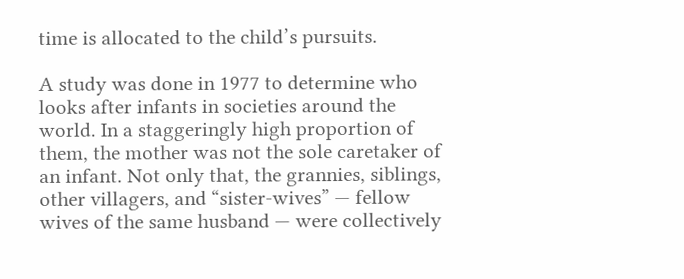time is allocated to the child’s pursuits.

A study was done in 1977 to determine who looks after infants in societies around the world. In a staggeringly high proportion of them, the mother was not the sole caretaker of an infant. Not only that, the grannies, siblings, other villagers, and “sister-wives” — fellow wives of the same husband — were collectively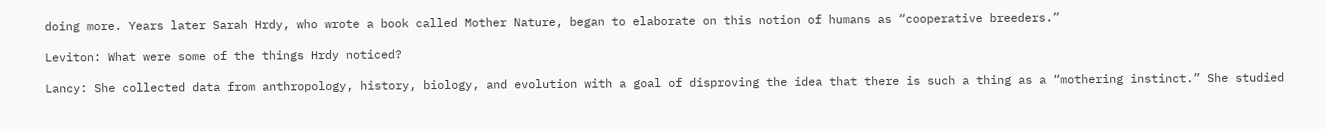doing more. Years later Sarah Hrdy, who wrote a book called Mother Nature, began to elaborate on this notion of humans as “cooperative breeders.”

Leviton: What were some of the things Hrdy noticed?

Lancy: She collected data from anthropology, history, biology, and evolution with a goal of disproving the idea that there is such a thing as a “mothering instinct.” She studied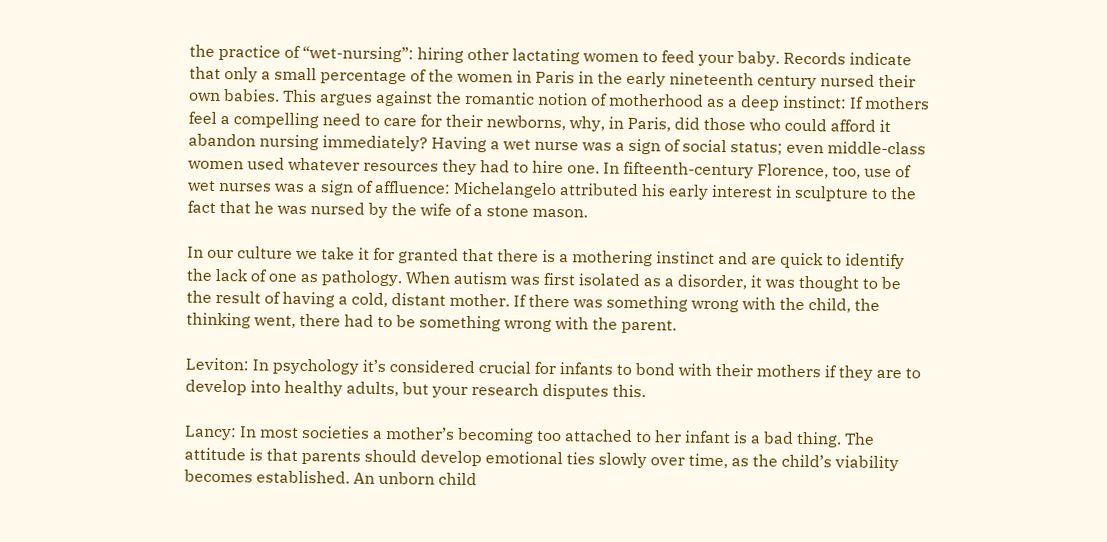the practice of “wet-nursing”: hiring other lactating women to feed your baby. Records indicate that only a small percentage of the women in Paris in the early nineteenth century nursed their own babies. This argues against the romantic notion of motherhood as a deep instinct: If mothers feel a compelling need to care for their newborns, why, in Paris, did those who could afford it abandon nursing immediately? Having a wet nurse was a sign of social status; even middle-class women used whatever resources they had to hire one. In fifteenth-century Florence, too, use of wet nurses was a sign of affluence: Michelangelo attributed his early interest in sculpture to the fact that he was nursed by the wife of a stone mason.

In our culture we take it for granted that there is a mothering instinct and are quick to identify the lack of one as pathology. When autism was first isolated as a disorder, it was thought to be the result of having a cold, distant mother. If there was something wrong with the child, the thinking went, there had to be something wrong with the parent.

Leviton: In psychology it’s considered crucial for infants to bond with their mothers if they are to develop into healthy adults, but your research disputes this.

Lancy: In most societies a mother’s becoming too attached to her infant is a bad thing. The attitude is that parents should develop emotional ties slowly over time, as the child’s viability becomes established. An unborn child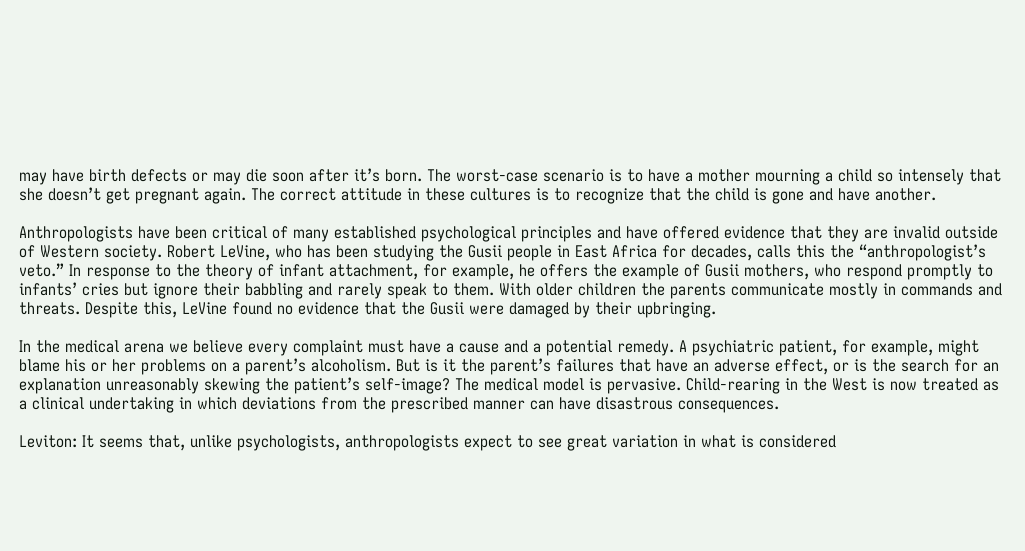may have birth defects or may die soon after it’s born. The worst-case scenario is to have a mother mourning a child so intensely that she doesn’t get pregnant again. The correct attitude in these cultures is to recognize that the child is gone and have another.

Anthropologists have been critical of many established psychological principles and have offered evidence that they are invalid outside of Western society. Robert LeVine, who has been studying the Gusii people in East Africa for decades, calls this the “anthropologist’s veto.” In response to the theory of infant attachment, for example, he offers the example of Gusii mothers, who respond promptly to infants’ cries but ignore their babbling and rarely speak to them. With older children the parents communicate mostly in commands and threats. Despite this, LeVine found no evidence that the Gusii were damaged by their upbringing.

In the medical arena we believe every complaint must have a cause and a potential remedy. A psychiatric patient, for example, might blame his or her problems on a parent’s alcoholism. But is it the parent’s failures that have an adverse effect, or is the search for an explanation unreasonably skewing the patient’s self-image? The medical model is pervasive. Child-rearing in the West is now treated as a clinical undertaking in which deviations from the prescribed manner can have disastrous consequences.

Leviton: It seems that, unlike psychologists, anthropologists expect to see great variation in what is considered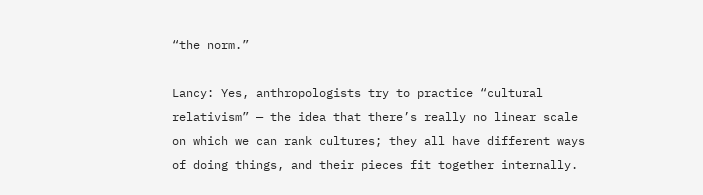“the norm.”

Lancy: Yes, anthropologists try to practice “cultural relativism” — the idea that there’s really no linear scale on which we can rank cultures; they all have different ways of doing things, and their pieces fit together internally.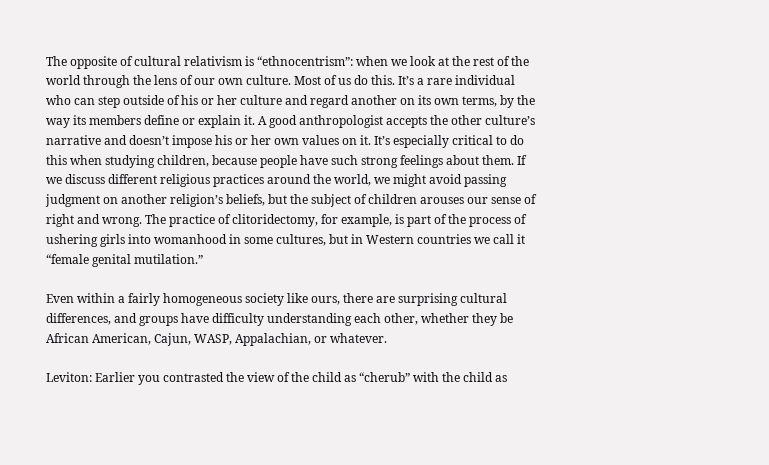The opposite of cultural relativism is “ethnocentrism”: when we look at the rest of the world through the lens of our own culture. Most of us do this. It’s a rare individual who can step outside of his or her culture and regard another on its own terms, by the way its members define or explain it. A good anthropologist accepts the other culture’s narrative and doesn’t impose his or her own values on it. It’s especially critical to do this when studying children, because people have such strong feelings about them. If we discuss different religious practices around the world, we might avoid passing judgment on another religion’s beliefs, but the subject of children arouses our sense of right and wrong. The practice of clitoridectomy, for example, is part of the process of ushering girls into womanhood in some cultures, but in Western countries we call it “female genital mutilation.”

Even within a fairly homogeneous society like ours, there are surprising cultural differences, and groups have difficulty understanding each other, whether they be African American, Cajun, WASP, Appalachian, or whatever.

Leviton: Earlier you contrasted the view of the child as “cherub” with the child as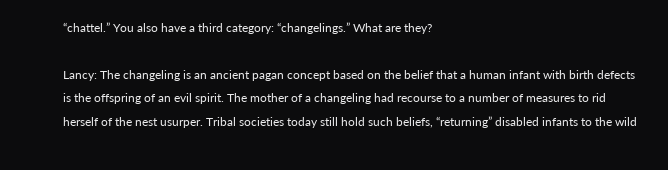“chattel.” You also have a third category: “changelings.” What are they?

Lancy: The changeling is an ancient pagan concept based on the belief that a human infant with birth defects is the offspring of an evil spirit. The mother of a changeling had recourse to a number of measures to rid herself of the nest usurper. Tribal societies today still hold such beliefs, “returning” disabled infants to the wild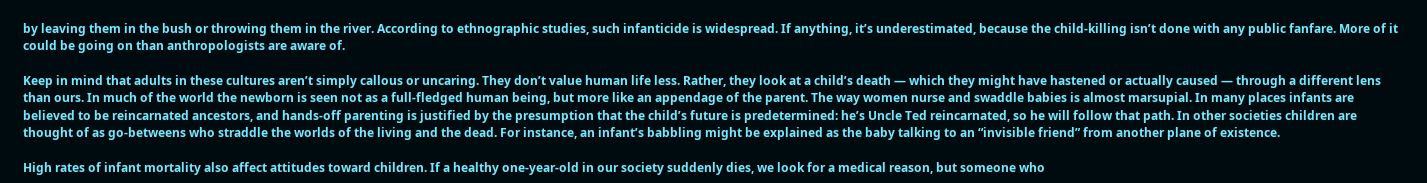by leaving them in the bush or throwing them in the river. According to ethnographic studies, such infanticide is widespread. If anything, it’s underestimated, because the child-killing isn’t done with any public fanfare. More of it could be going on than anthropologists are aware of.

Keep in mind that adults in these cultures aren’t simply callous or uncaring. They don’t value human life less. Rather, they look at a child’s death — which they might have hastened or actually caused — through a different lens than ours. In much of the world the newborn is seen not as a full-fledged human being, but more like an appendage of the parent. The way women nurse and swaddle babies is almost marsupial. In many places infants are believed to be reincarnated ancestors, and hands-off parenting is justified by the presumption that the child’s future is predetermined: he’s Uncle Ted reincarnated, so he will follow that path. In other societies children are thought of as go-betweens who straddle the worlds of the living and the dead. For instance, an infant’s babbling might be explained as the baby talking to an “invisible friend” from another plane of existence.

High rates of infant mortality also affect attitudes toward children. If a healthy one-year-old in our society suddenly dies, we look for a medical reason, but someone who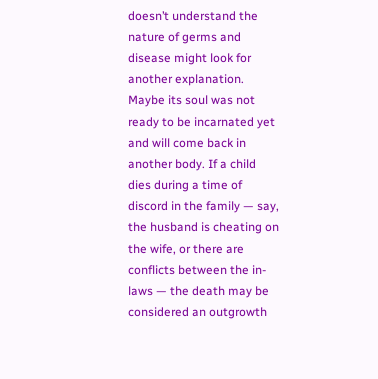doesn’t understand the nature of germs and disease might look for another explanation. Maybe its soul was not ready to be incarnated yet and will come back in another body. If a child dies during a time of discord in the family — say, the husband is cheating on the wife, or there are conflicts between the in-laws — the death may be considered an outgrowth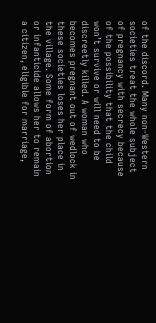of the discord. Many non-Western societies treat the whole subject of pregnancy with secrecy because of the possibility that the child won’t survive or will need to be discreetly killed. A woman who becomes pregnant out of wedlock in these societies loses her place in the village. Some form of abortion or infanticide allows her to remain a citizen, eligible for marriage,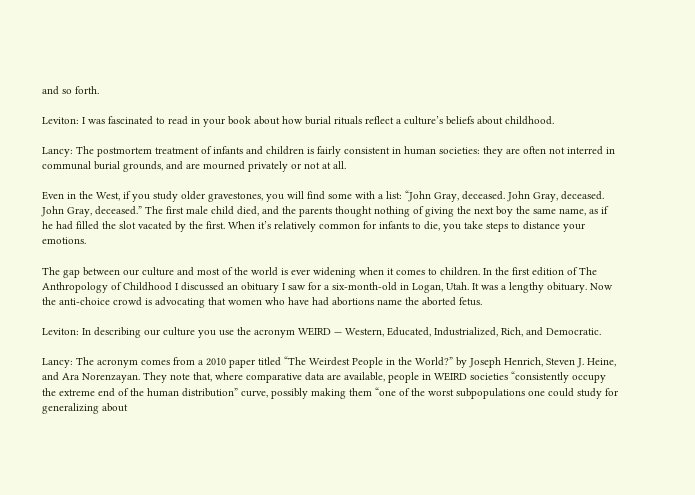and so forth.

Leviton: I was fascinated to read in your book about how burial rituals reflect a culture’s beliefs about childhood.

Lancy: The postmortem treatment of infants and children is fairly consistent in human societies: they are often not interred in communal burial grounds, and are mourned privately or not at all.

Even in the West, if you study older gravestones, you will find some with a list: “John Gray, deceased. John Gray, deceased. John Gray, deceased.” The first male child died, and the parents thought nothing of giving the next boy the same name, as if he had filled the slot vacated by the first. When it’s relatively common for infants to die, you take steps to distance your emotions.

The gap between our culture and most of the world is ever widening when it comes to children. In the first edition of The Anthropology of Childhood I discussed an obituary I saw for a six-month-old in Logan, Utah. It was a lengthy obituary. Now the anti-choice crowd is advocating that women who have had abortions name the aborted fetus.

Leviton: In describing our culture you use the acronym WEIRD — Western, Educated, Industrialized, Rich, and Democratic.

Lancy: The acronym comes from a 2010 paper titled “The Weirdest People in the World?” by Joseph Henrich, Steven J. Heine, and Ara Norenzayan. They note that, where comparative data are available, people in WEIRD societies “consistently occupy the extreme end of the human distribution” curve, possibly making them “one of the worst subpopulations one could study for generalizing about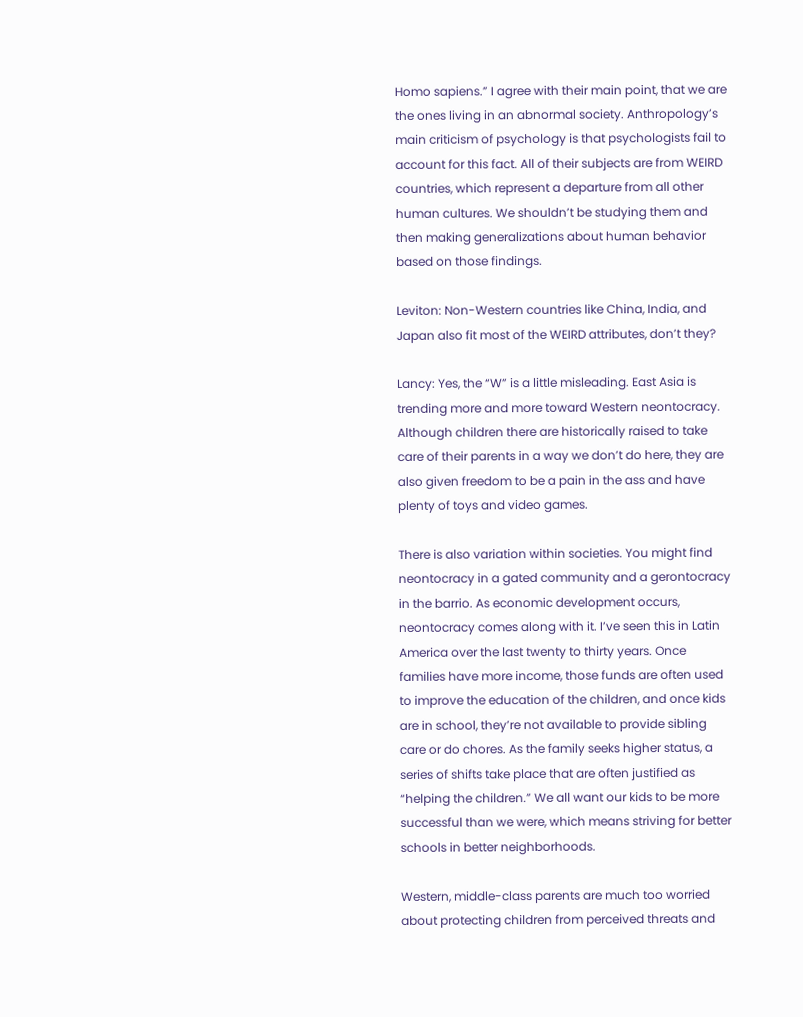Homo sapiens.” I agree with their main point, that we are the ones living in an abnormal society. Anthropology’s main criticism of psychology is that psychologists fail to account for this fact. All of their subjects are from WEIRD countries, which represent a departure from all other human cultures. We shouldn’t be studying them and then making generalizations about human behavior based on those findings.

Leviton: Non-Western countries like China, India, and Japan also fit most of the WEIRD attributes, don’t they?

Lancy: Yes, the “W” is a little misleading. East Asia is trending more and more toward Western neontocracy. Although children there are historically raised to take care of their parents in a way we don’t do here, they are also given freedom to be a pain in the ass and have plenty of toys and video games.

There is also variation within societies. You might find neontocracy in a gated community and a gerontocracy in the barrio. As economic development occurs, neontocracy comes along with it. I’ve seen this in Latin America over the last twenty to thirty years. Once families have more income, those funds are often used to improve the education of the children, and once kids are in school, they’re not available to provide sibling care or do chores. As the family seeks higher status, a series of shifts take place that are often justified as “helping the children.” We all want our kids to be more successful than we were, which means striving for better schools in better neighborhoods.

Western, middle-class parents are much too worried about protecting children from perceived threats and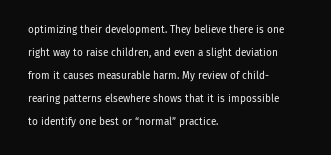optimizing their development. They believe there is one right way to raise children, and even a slight deviation from it causes measurable harm. My review of child-rearing patterns elsewhere shows that it is impossible to identify one best or “normal” practice.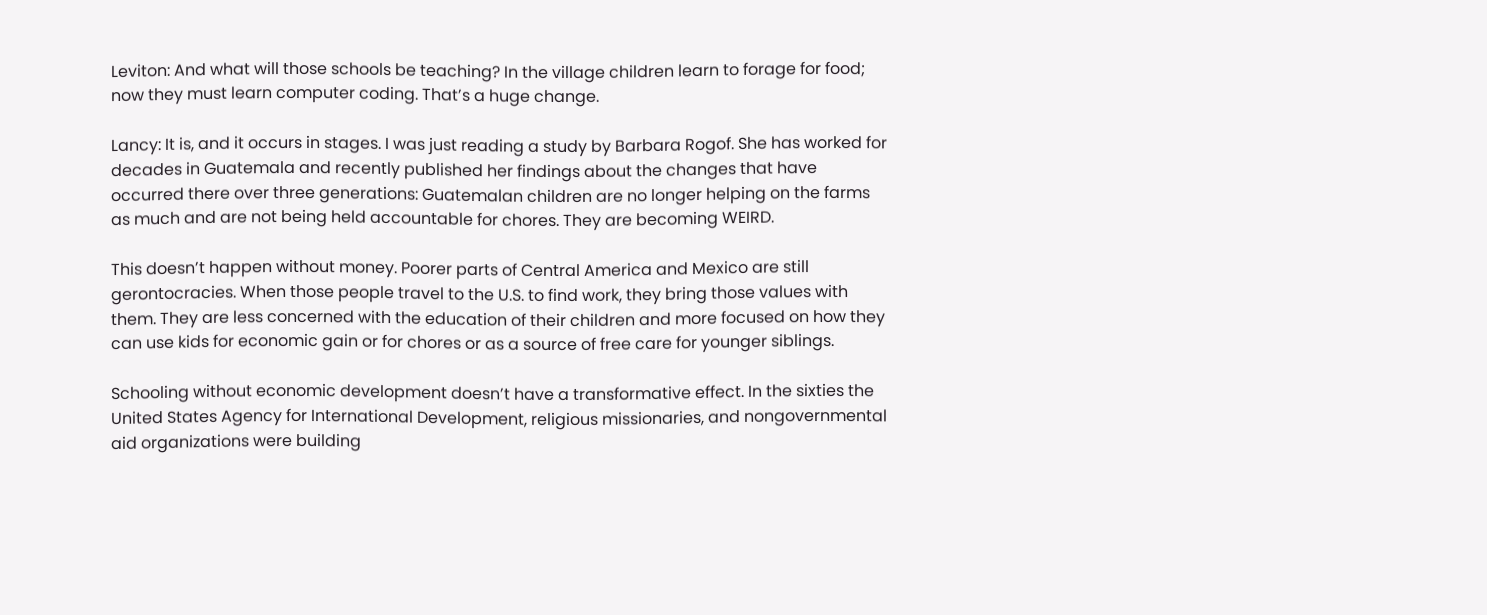Leviton: And what will those schools be teaching? In the village children learn to forage for food; now they must learn computer coding. That’s a huge change.

Lancy: It is, and it occurs in stages. I was just reading a study by Barbara Rogof. She has worked for decades in Guatemala and recently published her findings about the changes that have occurred there over three generations: Guatemalan children are no longer helping on the farms as much and are not being held accountable for chores. They are becoming WEIRD.

This doesn’t happen without money. Poorer parts of Central America and Mexico are still gerontocracies. When those people travel to the U.S. to find work, they bring those values with them. They are less concerned with the education of their children and more focused on how they can use kids for economic gain or for chores or as a source of free care for younger siblings.

Schooling without economic development doesn’t have a transformative effect. In the sixties the United States Agency for International Development, religious missionaries, and nongovernmental aid organizations were building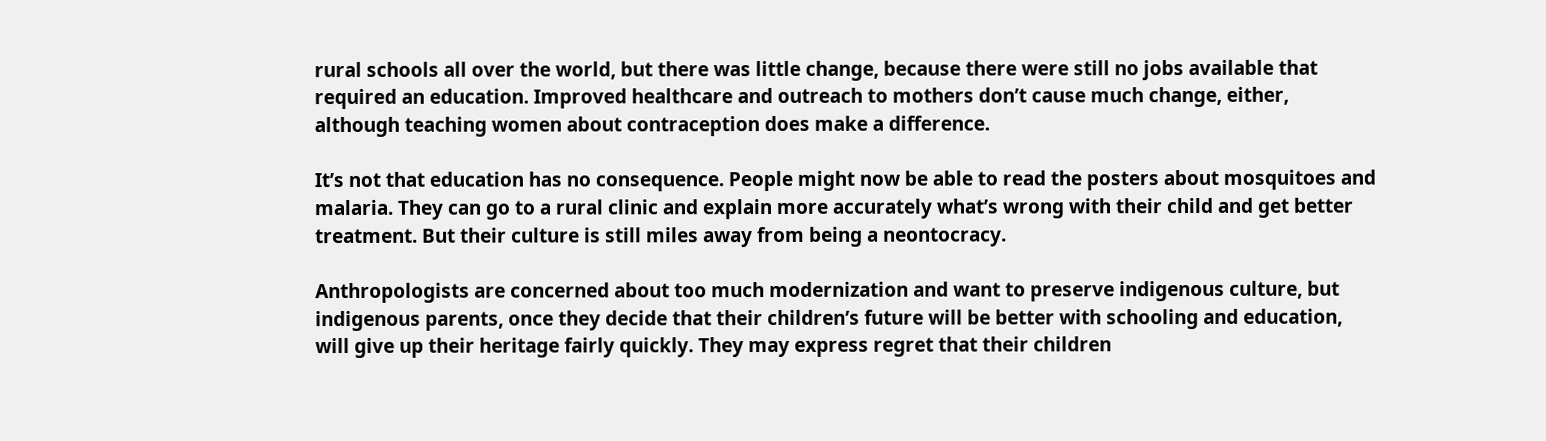rural schools all over the world, but there was little change, because there were still no jobs available that required an education. Improved healthcare and outreach to mothers don’t cause much change, either, although teaching women about contraception does make a difference.

It’s not that education has no consequence. People might now be able to read the posters about mosquitoes and malaria. They can go to a rural clinic and explain more accurately what’s wrong with their child and get better treatment. But their culture is still miles away from being a neontocracy.

Anthropologists are concerned about too much modernization and want to preserve indigenous culture, but indigenous parents, once they decide that their children’s future will be better with schooling and education, will give up their heritage fairly quickly. They may express regret that their children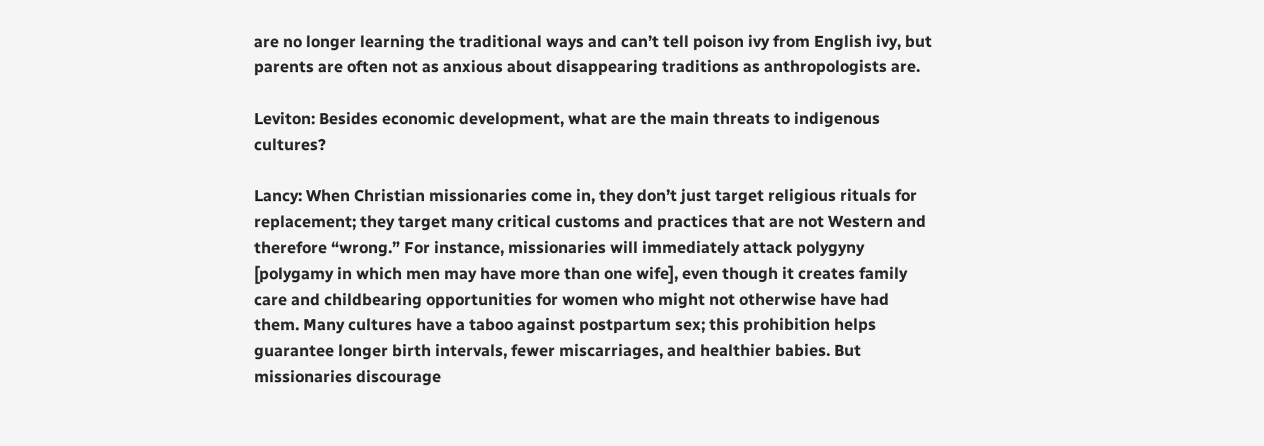are no longer learning the traditional ways and can’t tell poison ivy from English ivy, but parents are often not as anxious about disappearing traditions as anthropologists are.

Leviton: Besides economic development, what are the main threats to indigenous cultures?

Lancy: When Christian missionaries come in, they don’t just target religious rituals for replacement; they target many critical customs and practices that are not Western and therefore “wrong.” For instance, missionaries will immediately attack polygyny [polygamy in which men may have more than one wife], even though it creates family care and childbearing opportunities for women who might not otherwise have had them. Many cultures have a taboo against postpartum sex; this prohibition helps guarantee longer birth intervals, fewer miscarriages, and healthier babies. But missionaries discourage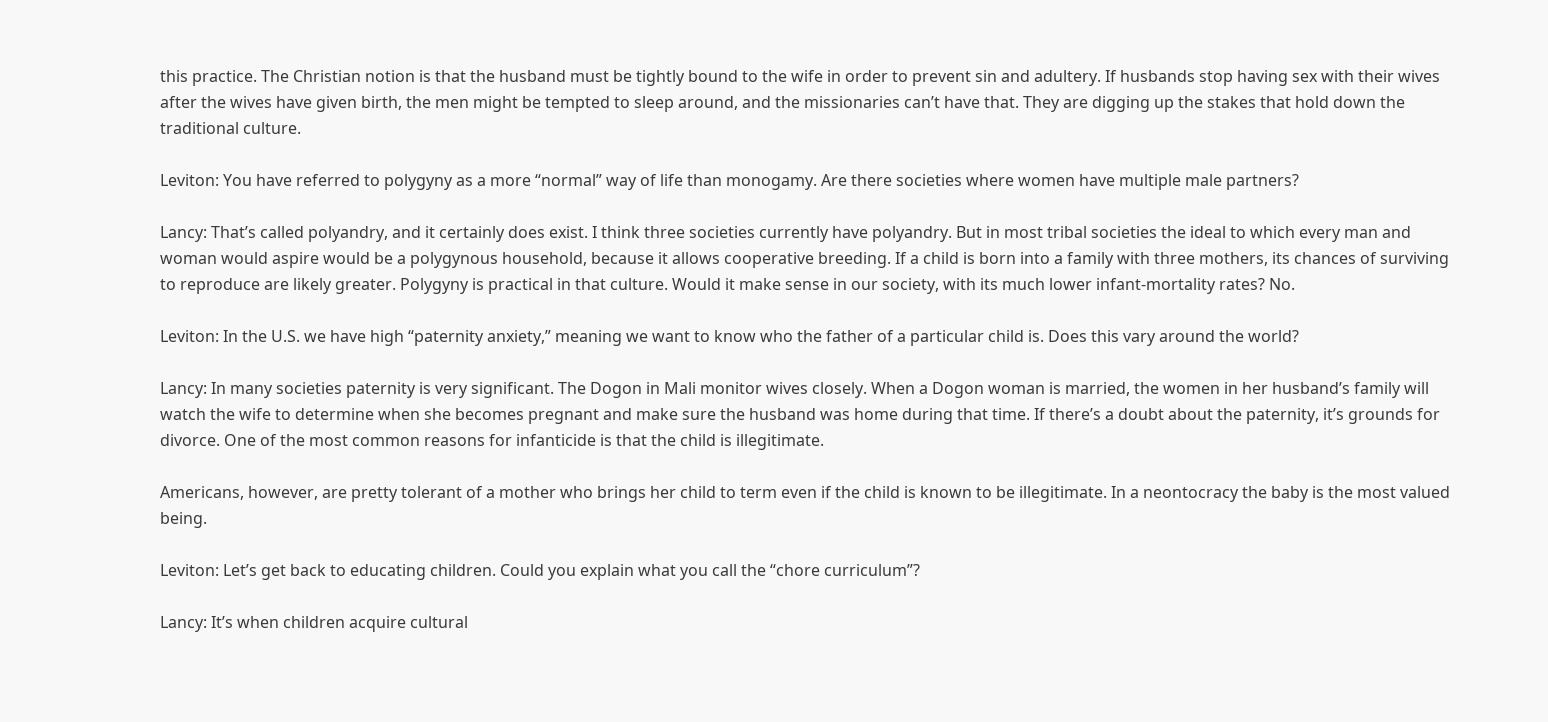this practice. The Christian notion is that the husband must be tightly bound to the wife in order to prevent sin and adultery. If husbands stop having sex with their wives after the wives have given birth, the men might be tempted to sleep around, and the missionaries can’t have that. They are digging up the stakes that hold down the traditional culture.

Leviton: You have referred to polygyny as a more “normal” way of life than monogamy. Are there societies where women have multiple male partners?

Lancy: That’s called polyandry, and it certainly does exist. I think three societies currently have polyandry. But in most tribal societies the ideal to which every man and woman would aspire would be a polygynous household, because it allows cooperative breeding. If a child is born into a family with three mothers, its chances of surviving to reproduce are likely greater. Polygyny is practical in that culture. Would it make sense in our society, with its much lower infant-mortality rates? No.

Leviton: In the U.S. we have high “paternity anxiety,” meaning we want to know who the father of a particular child is. Does this vary around the world?

Lancy: In many societies paternity is very significant. The Dogon in Mali monitor wives closely. When a Dogon woman is married, the women in her husband’s family will watch the wife to determine when she becomes pregnant and make sure the husband was home during that time. If there’s a doubt about the paternity, it’s grounds for divorce. One of the most common reasons for infanticide is that the child is illegitimate.

Americans, however, are pretty tolerant of a mother who brings her child to term even if the child is known to be illegitimate. In a neontocracy the baby is the most valued being.

Leviton: Let’s get back to educating children. Could you explain what you call the “chore curriculum”?

Lancy: It’s when children acquire cultural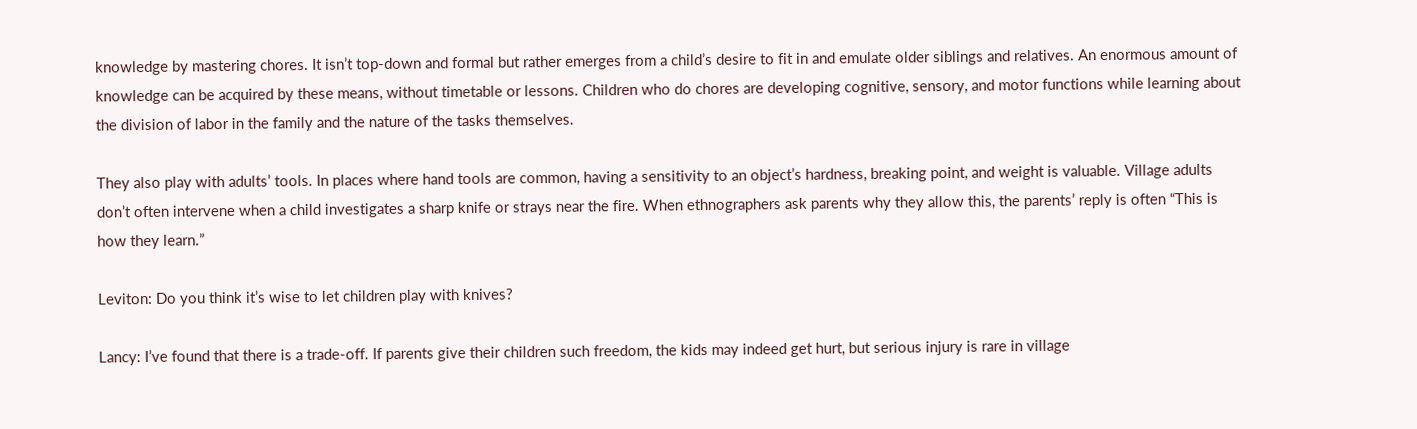knowledge by mastering chores. It isn’t top-down and formal but rather emerges from a child’s desire to fit in and emulate older siblings and relatives. An enormous amount of knowledge can be acquired by these means, without timetable or lessons. Children who do chores are developing cognitive, sensory, and motor functions while learning about the division of labor in the family and the nature of the tasks themselves.

They also play with adults’ tools. In places where hand tools are common, having a sensitivity to an object’s hardness, breaking point, and weight is valuable. Village adults don’t often intervene when a child investigates a sharp knife or strays near the fire. When ethnographers ask parents why they allow this, the parents’ reply is often “This is how they learn.”

Leviton: Do you think it’s wise to let children play with knives?

Lancy: I’ve found that there is a trade-off. If parents give their children such freedom, the kids may indeed get hurt, but serious injury is rare in village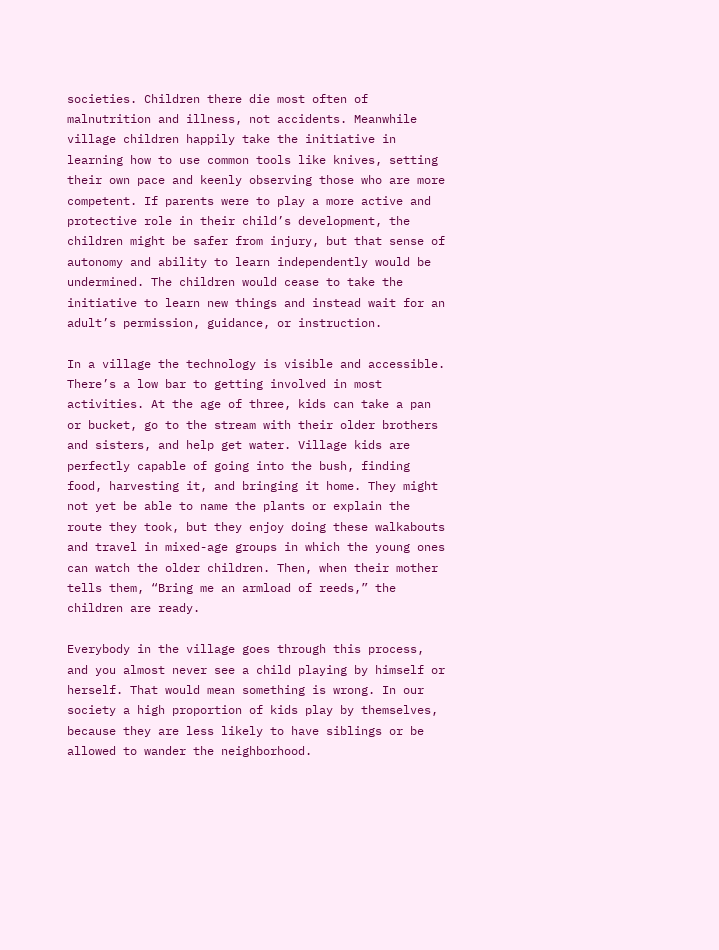societies. Children there die most often of malnutrition and illness, not accidents. Meanwhile village children happily take the initiative in learning how to use common tools like knives, setting their own pace and keenly observing those who are more competent. If parents were to play a more active and protective role in their child’s development, the children might be safer from injury, but that sense of autonomy and ability to learn independently would be undermined. The children would cease to take the initiative to learn new things and instead wait for an adult’s permission, guidance, or instruction.

In a village the technology is visible and accessible. There’s a low bar to getting involved in most activities. At the age of three, kids can take a pan or bucket, go to the stream with their older brothers and sisters, and help get water. Village kids are perfectly capable of going into the bush, finding food, harvesting it, and bringing it home. They might not yet be able to name the plants or explain the route they took, but they enjoy doing these walkabouts and travel in mixed-age groups in which the young ones can watch the older children. Then, when their mother tells them, “Bring me an armload of reeds,” the children are ready.

Everybody in the village goes through this process, and you almost never see a child playing by himself or herself. That would mean something is wrong. In our society a high proportion of kids play by themselves, because they are less likely to have siblings or be allowed to wander the neighborhood.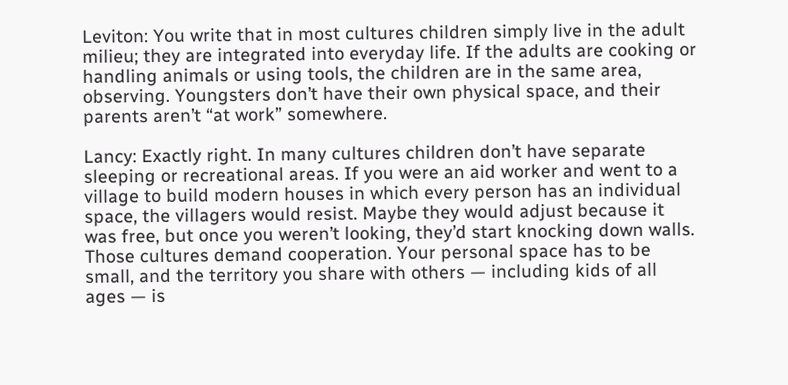Leviton: You write that in most cultures children simply live in the adult milieu; they are integrated into everyday life. If the adults are cooking or handling animals or using tools, the children are in the same area, observing. Youngsters don’t have their own physical space, and their parents aren’t “at work” somewhere.

Lancy: Exactly right. In many cultures children don’t have separate sleeping or recreational areas. If you were an aid worker and went to a village to build modern houses in which every person has an individual space, the villagers would resist. Maybe they would adjust because it was free, but once you weren’t looking, they’d start knocking down walls. Those cultures demand cooperation. Your personal space has to be small, and the territory you share with others — including kids of all ages — is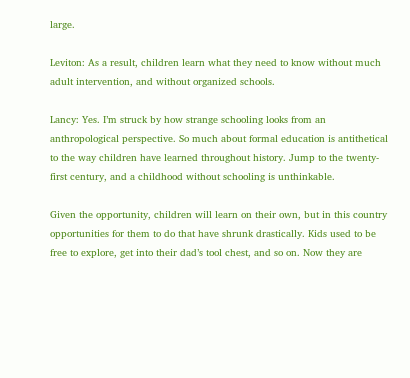large.

Leviton: As a result, children learn what they need to know without much adult intervention, and without organized schools.

Lancy: Yes. I’m struck by how strange schooling looks from an anthropological perspective. So much about formal education is antithetical to the way children have learned throughout history. Jump to the twenty-first century, and a childhood without schooling is unthinkable.

Given the opportunity, children will learn on their own, but in this country opportunities for them to do that have shrunk drastically. Kids used to be free to explore, get into their dad’s tool chest, and so on. Now they are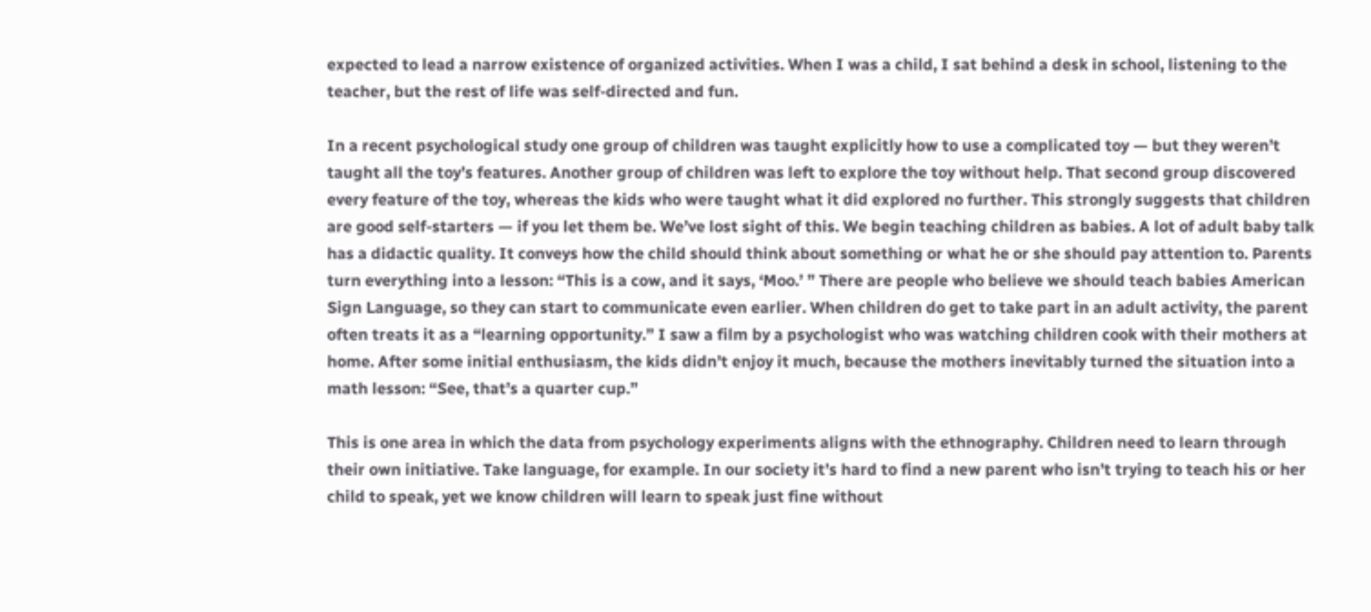expected to lead a narrow existence of organized activities. When I was a child, I sat behind a desk in school, listening to the teacher, but the rest of life was self-directed and fun.

In a recent psychological study one group of children was taught explicitly how to use a complicated toy — but they weren’t taught all the toy’s features. Another group of children was left to explore the toy without help. That second group discovered every feature of the toy, whereas the kids who were taught what it did explored no further. This strongly suggests that children are good self-starters — if you let them be. We’ve lost sight of this. We begin teaching children as babies. A lot of adult baby talk has a didactic quality. It conveys how the child should think about something or what he or she should pay attention to. Parents turn everything into a lesson: “This is a cow, and it says, ‘Moo.’ ” There are people who believe we should teach babies American Sign Language, so they can start to communicate even earlier. When children do get to take part in an adult activity, the parent often treats it as a “learning opportunity.” I saw a film by a psychologist who was watching children cook with their mothers at home. After some initial enthusiasm, the kids didn’t enjoy it much, because the mothers inevitably turned the situation into a math lesson: “See, that’s a quarter cup.”

This is one area in which the data from psychology experiments aligns with the ethnography. Children need to learn through their own initiative. Take language, for example. In our society it’s hard to find a new parent who isn’t trying to teach his or her child to speak, yet we know children will learn to speak just fine without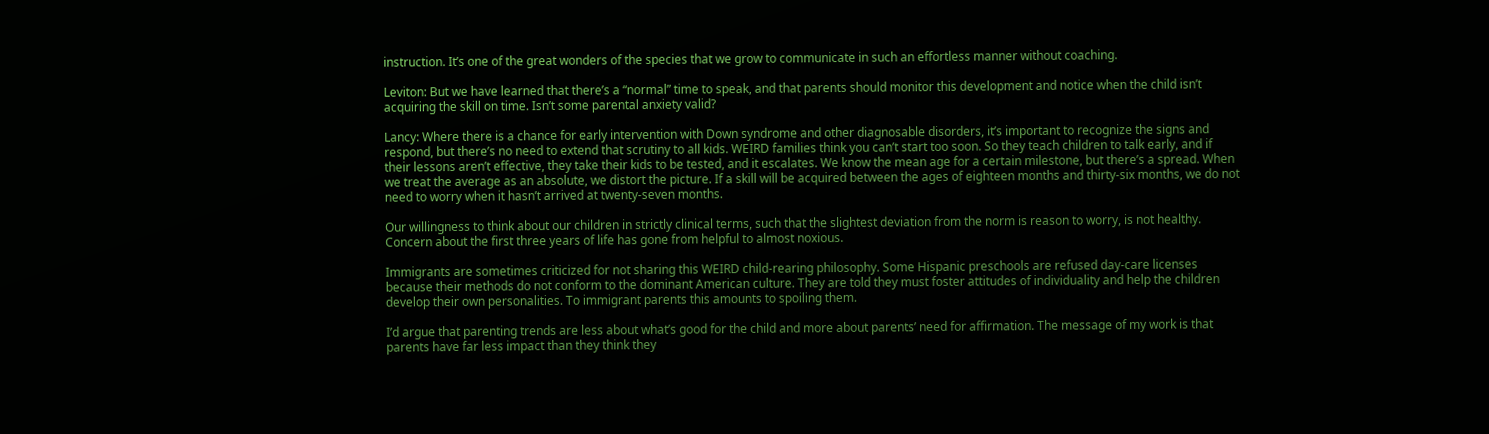instruction. It’s one of the great wonders of the species that we grow to communicate in such an effortless manner without coaching.

Leviton: But we have learned that there’s a “normal” time to speak, and that parents should monitor this development and notice when the child isn’t acquiring the skill on time. Isn’t some parental anxiety valid?

Lancy: Where there is a chance for early intervention with Down syndrome and other diagnosable disorders, it’s important to recognize the signs and respond, but there’s no need to extend that scrutiny to all kids. WEIRD families think you can’t start too soon. So they teach children to talk early, and if their lessons aren’t effective, they take their kids to be tested, and it escalates. We know the mean age for a certain milestone, but there’s a spread. When we treat the average as an absolute, we distort the picture. If a skill will be acquired between the ages of eighteen months and thirty-six months, we do not need to worry when it hasn’t arrived at twenty-seven months.

Our willingness to think about our children in strictly clinical terms, such that the slightest deviation from the norm is reason to worry, is not healthy. Concern about the first three years of life has gone from helpful to almost noxious.

Immigrants are sometimes criticized for not sharing this WEIRD child-rearing philosophy. Some Hispanic preschools are refused day-care licenses because their methods do not conform to the dominant American culture. They are told they must foster attitudes of individuality and help the children develop their own personalities. To immigrant parents this amounts to spoiling them.

I’d argue that parenting trends are less about what’s good for the child and more about parents’ need for affirmation. The message of my work is that parents have far less impact than they think they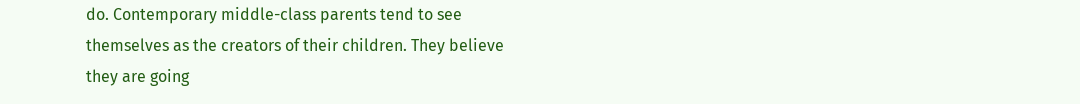do. Contemporary middle-class parents tend to see themselves as the creators of their children. They believe they are going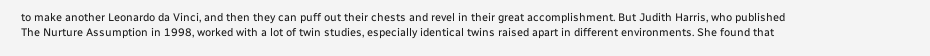to make another Leonardo da Vinci, and then they can puff out their chests and revel in their great accomplishment. But Judith Harris, who published The Nurture Assumption in 1998, worked with a lot of twin studies, especially identical twins raised apart in different environments. She found that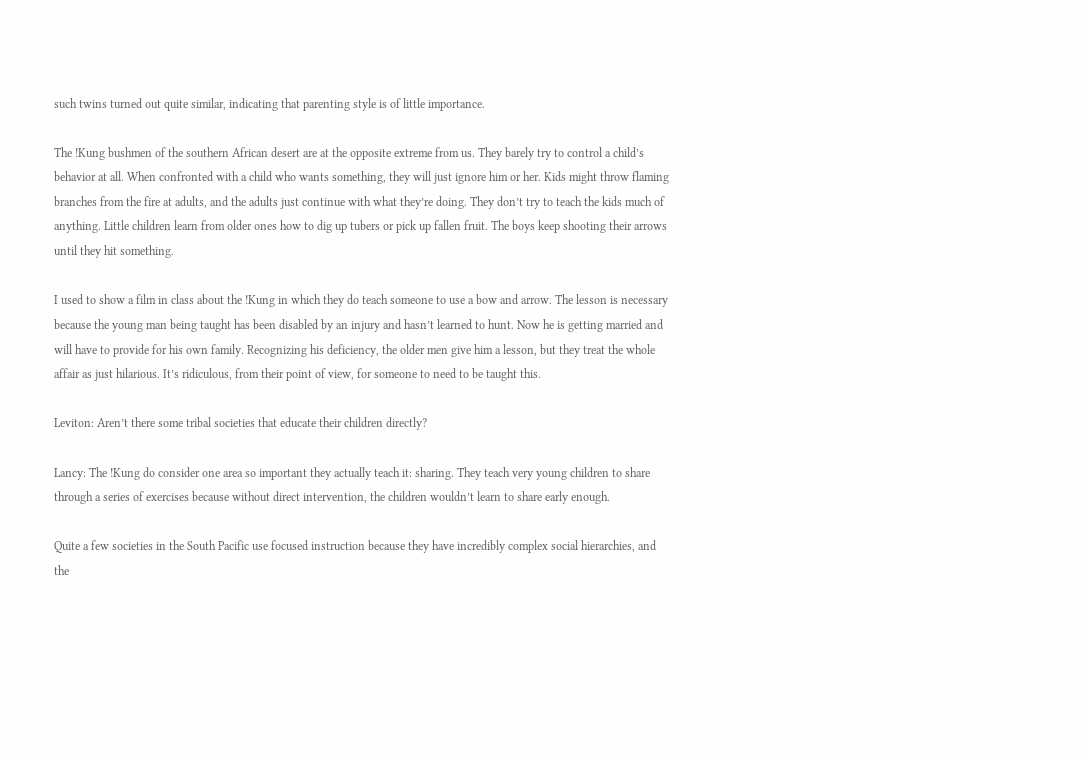such twins turned out quite similar, indicating that parenting style is of little importance.

The !Kung bushmen of the southern African desert are at the opposite extreme from us. They barely try to control a child’s behavior at all. When confronted with a child who wants something, they will just ignore him or her. Kids might throw flaming branches from the fire at adults, and the adults just continue with what they’re doing. They don’t try to teach the kids much of anything. Little children learn from older ones how to dig up tubers or pick up fallen fruit. The boys keep shooting their arrows until they hit something.

I used to show a film in class about the !Kung in which they do teach someone to use a bow and arrow. The lesson is necessary because the young man being taught has been disabled by an injury and hasn’t learned to hunt. Now he is getting married and will have to provide for his own family. Recognizing his deficiency, the older men give him a lesson, but they treat the whole affair as just hilarious. It’s ridiculous, from their point of view, for someone to need to be taught this.

Leviton: Aren’t there some tribal societies that educate their children directly?

Lancy: The !Kung do consider one area so important they actually teach it: sharing. They teach very young children to share through a series of exercises because without direct intervention, the children wouldn’t learn to share early enough.

Quite a few societies in the South Pacific use focused instruction because they have incredibly complex social hierarchies, and the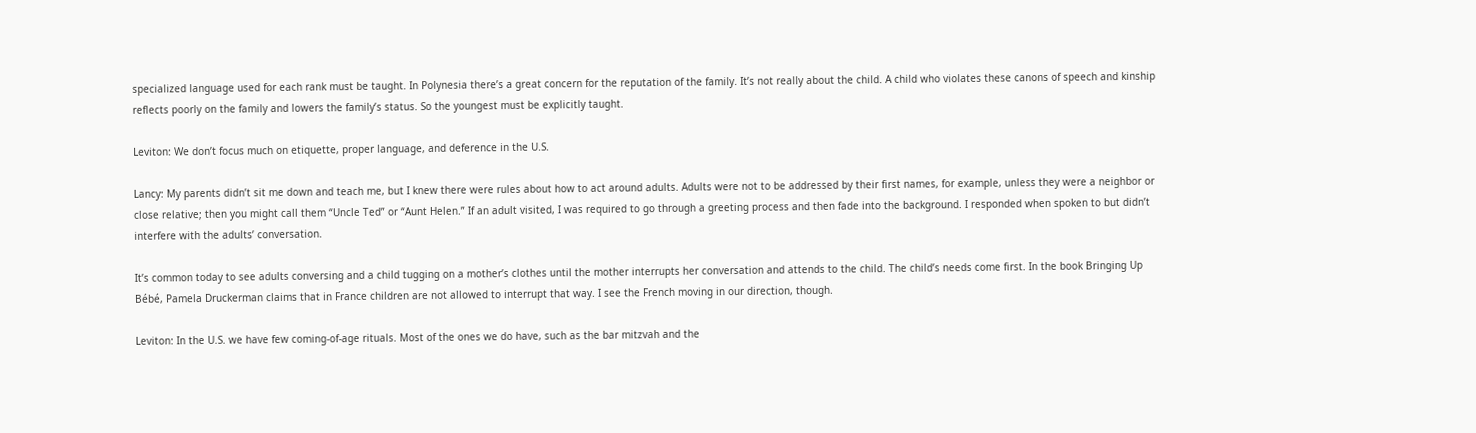specialized language used for each rank must be taught. In Polynesia there’s a great concern for the reputation of the family. It’s not really about the child. A child who violates these canons of speech and kinship reflects poorly on the family and lowers the family’s status. So the youngest must be explicitly taught.

Leviton: We don’t focus much on etiquette, proper language, and deference in the U.S.

Lancy: My parents didn’t sit me down and teach me, but I knew there were rules about how to act around adults. Adults were not to be addressed by their first names, for example, unless they were a neighbor or close relative; then you might call them “Uncle Ted” or “Aunt Helen.” If an adult visited, I was required to go through a greeting process and then fade into the background. I responded when spoken to but didn’t interfere with the adults’ conversation.

It’s common today to see adults conversing and a child tugging on a mother’s clothes until the mother interrupts her conversation and attends to the child. The child’s needs come first. In the book Bringing Up Bébé, Pamela Druckerman claims that in France children are not allowed to interrupt that way. I see the French moving in our direction, though.

Leviton: In the U.S. we have few coming-of-age rituals. Most of the ones we do have, such as the bar mitzvah and the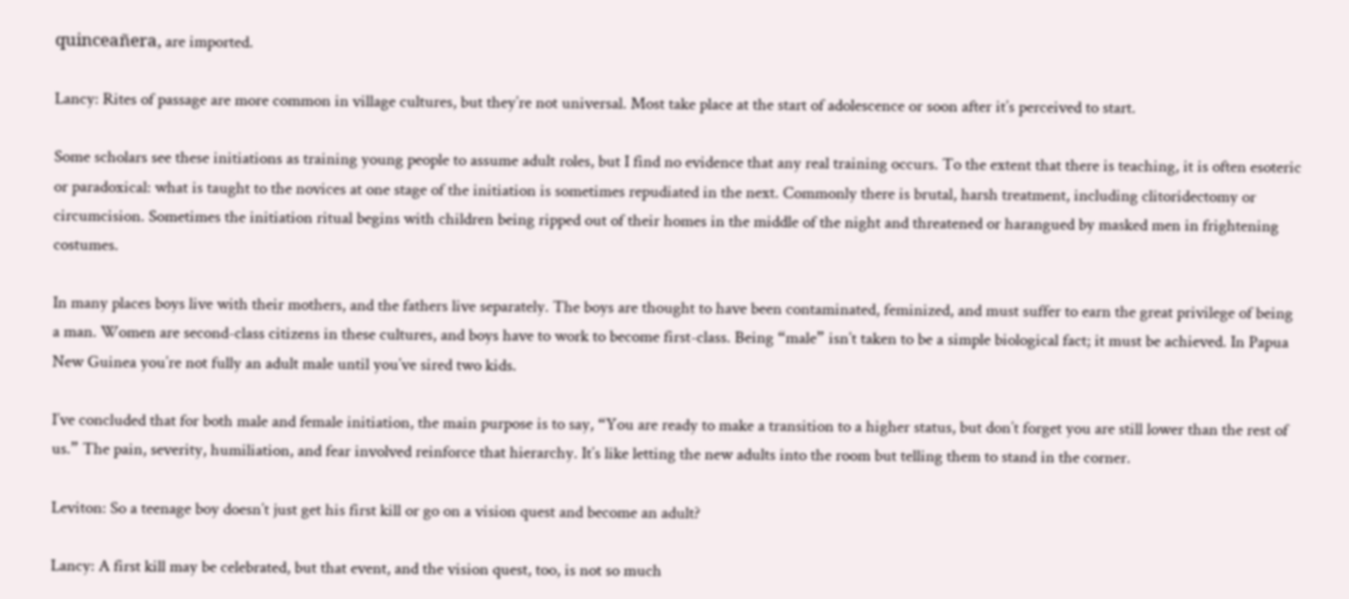quinceañera, are imported.

Lancy: Rites of passage are more common in village cultures, but they’re not universal. Most take place at the start of adolescence or soon after it’s perceived to start.

Some scholars see these initiations as training young people to assume adult roles, but I find no evidence that any real training occurs. To the extent that there is teaching, it is often esoteric or paradoxical: what is taught to the novices at one stage of the initiation is sometimes repudiated in the next. Commonly there is brutal, harsh treatment, including clitoridectomy or circumcision. Sometimes the initiation ritual begins with children being ripped out of their homes in the middle of the night and threatened or harangued by masked men in frightening costumes.

In many places boys live with their mothers, and the fathers live separately. The boys are thought to have been contaminated, feminized, and must suffer to earn the great privilege of being a man. Women are second-class citizens in these cultures, and boys have to work to become first-class. Being “male” isn’t taken to be a simple biological fact; it must be achieved. In Papua New Guinea you’re not fully an adult male until you’ve sired two kids.

I’ve concluded that for both male and female initiation, the main purpose is to say, “You are ready to make a transition to a higher status, but don’t forget you are still lower than the rest of us.” The pain, severity, humiliation, and fear involved reinforce that hierarchy. It’s like letting the new adults into the room but telling them to stand in the corner.

Leviton: So a teenage boy doesn’t just get his first kill or go on a vision quest and become an adult?

Lancy: A first kill may be celebrated, but that event, and the vision quest, too, is not so much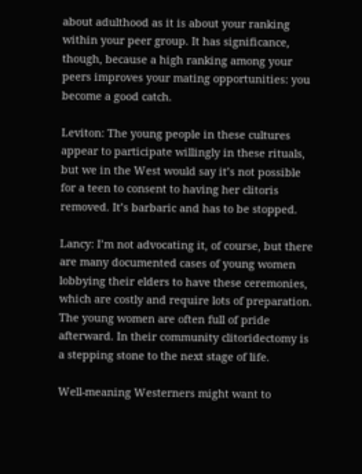about adulthood as it is about your ranking within your peer group. It has significance, though, because a high ranking among your peers improves your mating opportunities: you become a good catch.

Leviton: The young people in these cultures appear to participate willingly in these rituals, but we in the West would say it’s not possible for a teen to consent to having her clitoris removed. It’s barbaric and has to be stopped.

Lancy: I’m not advocating it, of course, but there are many documented cases of young women lobbying their elders to have these ceremonies, which are costly and require lots of preparation. The young women are often full of pride afterward. In their community clitoridectomy is a stepping stone to the next stage of life.

Well-meaning Westerners might want to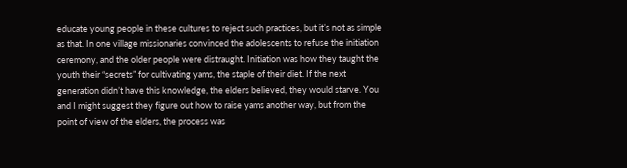educate young people in these cultures to reject such practices, but it’s not as simple as that. In one village missionaries convinced the adolescents to refuse the initiation ceremony, and the older people were distraught. Initiation was how they taught the youth their “secrets” for cultivating yams, the staple of their diet. If the next generation didn’t have this knowledge, the elders believed, they would starve. You and I might suggest they figure out how to raise yams another way, but from the point of view of the elders, the process was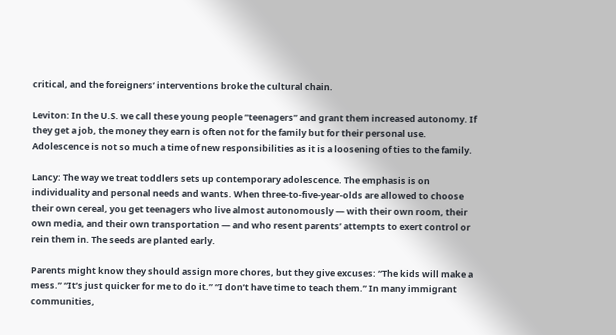critical, and the foreigners’ interventions broke the cultural chain.

Leviton: In the U.S. we call these young people “teenagers” and grant them increased autonomy. If they get a job, the money they earn is often not for the family but for their personal use. Adolescence is not so much a time of new responsibilities as it is a loosening of ties to the family.

Lancy: The way we treat toddlers sets up contemporary adolescence. The emphasis is on individuality and personal needs and wants. When three-to-five-year-olds are allowed to choose their own cereal, you get teenagers who live almost autonomously — with their own room, their own media, and their own transportation — and who resent parents’ attempts to exert control or rein them in. The seeds are planted early.

Parents might know they should assign more chores, but they give excuses: “The kids will make a mess.” “It’s just quicker for me to do it.” “I don’t have time to teach them.” In many immigrant communities,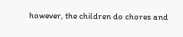however, the children do chores and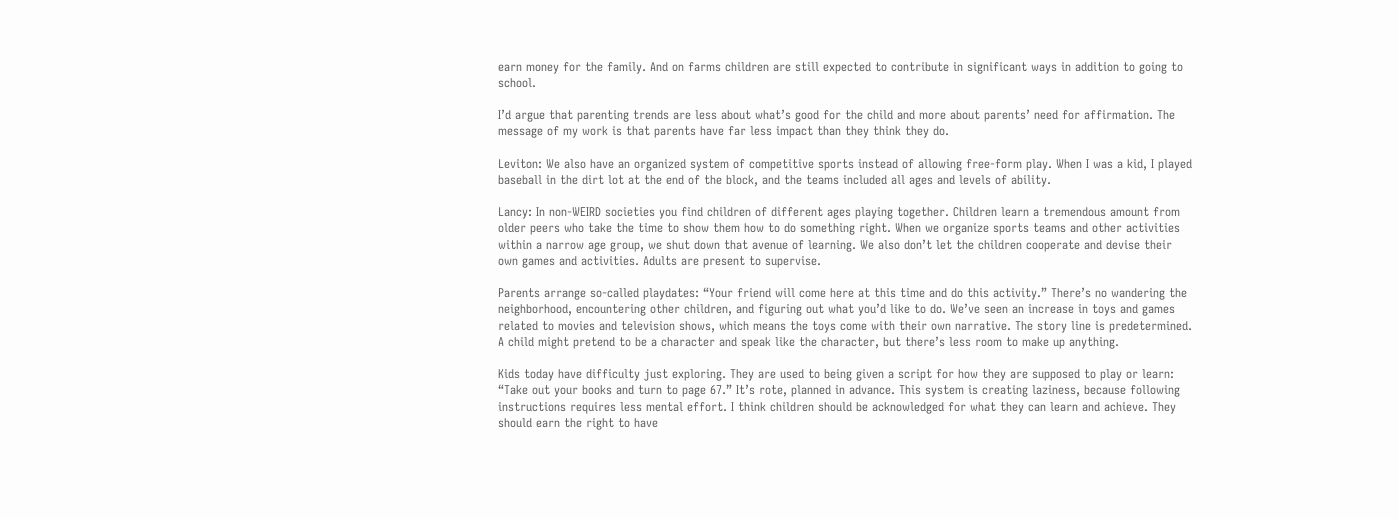earn money for the family. And on farms children are still expected to contribute in significant ways in addition to going to school.

I’d argue that parenting trends are less about what’s good for the child and more about parents’ need for affirmation. The message of my work is that parents have far less impact than they think they do.

Leviton: We also have an organized system of competitive sports instead of allowing free-form play. When I was a kid, I played baseball in the dirt lot at the end of the block, and the teams included all ages and levels of ability.

Lancy: In non-WEIRD societies you find children of different ages playing together. Children learn a tremendous amount from older peers who take the time to show them how to do something right. When we organize sports teams and other activities within a narrow age group, we shut down that avenue of learning. We also don’t let the children cooperate and devise their own games and activities. Adults are present to supervise.

Parents arrange so-called playdates: “Your friend will come here at this time and do this activity.” There’s no wandering the neighborhood, encountering other children, and figuring out what you’d like to do. We’ve seen an increase in toys and games related to movies and television shows, which means the toys come with their own narrative. The story line is predetermined. A child might pretend to be a character and speak like the character, but there’s less room to make up anything.

Kids today have difficulty just exploring. They are used to being given a script for how they are supposed to play or learn: “Take out your books and turn to page 67.” It’s rote, planned in advance. This system is creating laziness, because following instructions requires less mental effort. I think children should be acknowledged for what they can learn and achieve. They should earn the right to have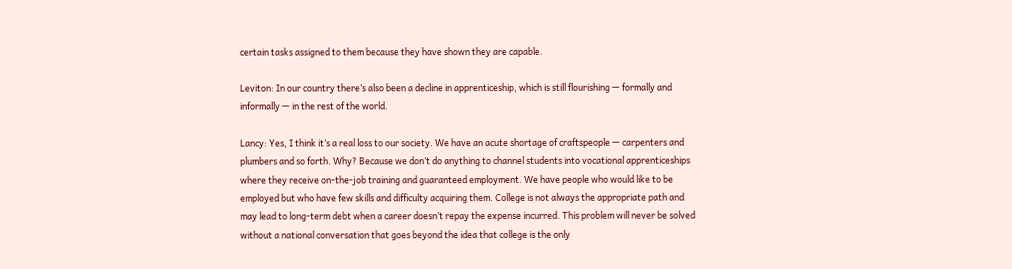certain tasks assigned to them because they have shown they are capable.

Leviton: In our country there’s also been a decline in apprenticeship, which is still flourishing — formally and informally — in the rest of the world.

Lancy: Yes, I think it’s a real loss to our society. We have an acute shortage of craftspeople — carpenters and plumbers and so forth. Why? Because we don’t do anything to channel students into vocational apprenticeships where they receive on-the-job training and guaranteed employment. We have people who would like to be employed but who have few skills and difficulty acquiring them. College is not always the appropriate path and may lead to long-term debt when a career doesn’t repay the expense incurred. This problem will never be solved without a national conversation that goes beyond the idea that college is the only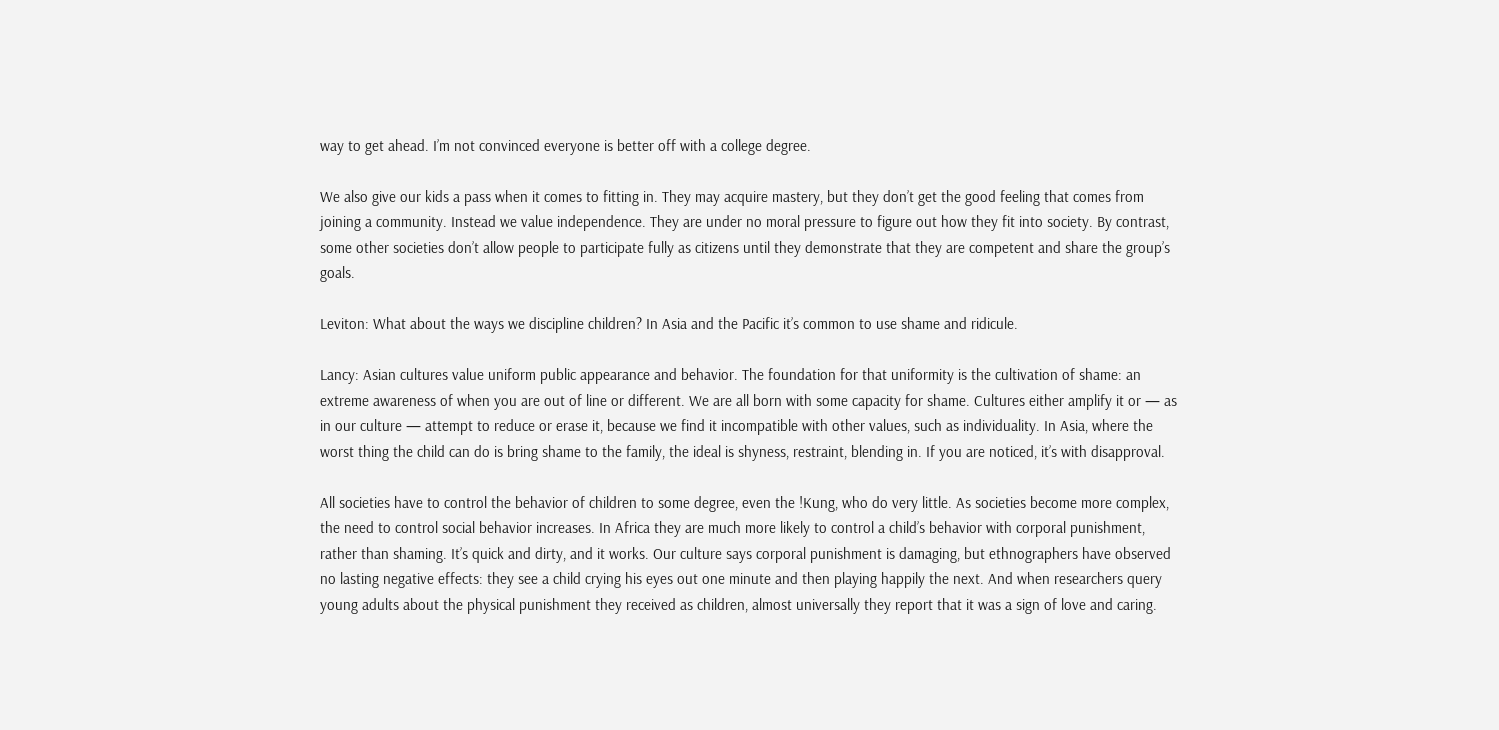way to get ahead. I’m not convinced everyone is better off with a college degree.

We also give our kids a pass when it comes to fitting in. They may acquire mastery, but they don’t get the good feeling that comes from joining a community. Instead we value independence. They are under no moral pressure to figure out how they fit into society. By contrast, some other societies don’t allow people to participate fully as citizens until they demonstrate that they are competent and share the group’s goals.

Leviton: What about the ways we discipline children? In Asia and the Pacific it’s common to use shame and ridicule.

Lancy: Asian cultures value uniform public appearance and behavior. The foundation for that uniformity is the cultivation of shame: an extreme awareness of when you are out of line or different. We are all born with some capacity for shame. Cultures either amplify it or — as in our culture — attempt to reduce or erase it, because we find it incompatible with other values, such as individuality. In Asia, where the worst thing the child can do is bring shame to the family, the ideal is shyness, restraint, blending in. If you are noticed, it’s with disapproval.

All societies have to control the behavior of children to some degree, even the !Kung, who do very little. As societies become more complex, the need to control social behavior increases. In Africa they are much more likely to control a child’s behavior with corporal punishment, rather than shaming. It’s quick and dirty, and it works. Our culture says corporal punishment is damaging, but ethnographers have observed no lasting negative effects: they see a child crying his eyes out one minute and then playing happily the next. And when researchers query young adults about the physical punishment they received as children, almost universally they report that it was a sign of love and caring.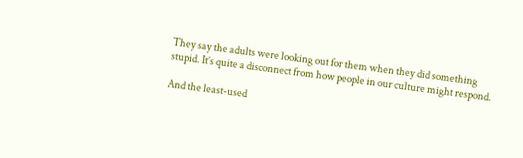They say the adults were looking out for them when they did something stupid. It’s quite a disconnect from how people in our culture might respond.

And the least-used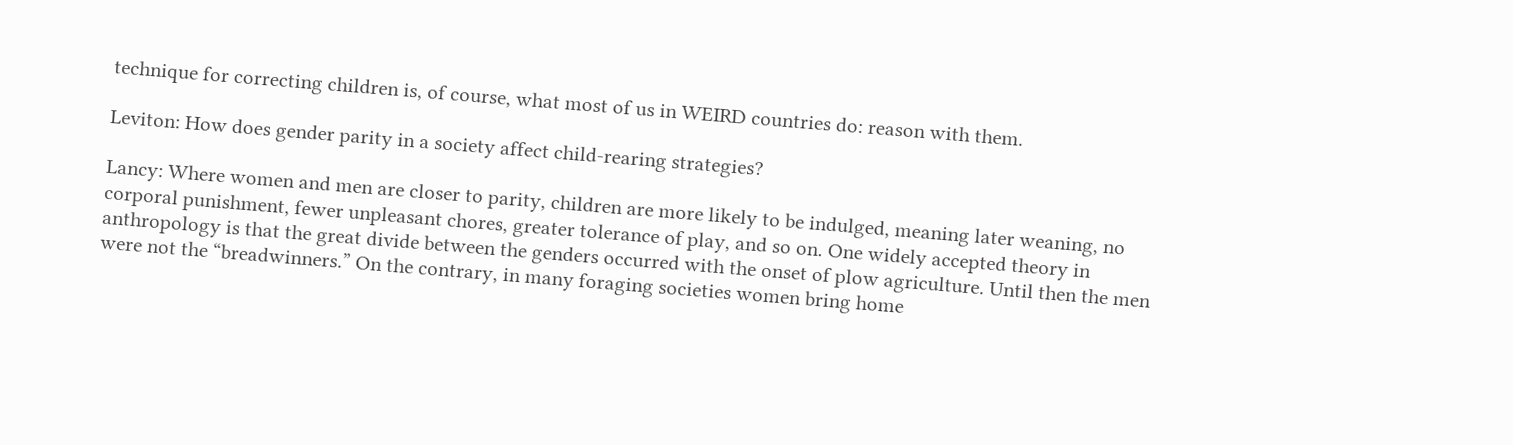technique for correcting children is, of course, what most of us in WEIRD countries do: reason with them.

Leviton: How does gender parity in a society affect child-rearing strategies?

Lancy: Where women and men are closer to parity, children are more likely to be indulged, meaning later weaning, no corporal punishment, fewer unpleasant chores, greater tolerance of play, and so on. One widely accepted theory in anthropology is that the great divide between the genders occurred with the onset of plow agriculture. Until then the men were not the “breadwinners.” On the contrary, in many foraging societies women bring home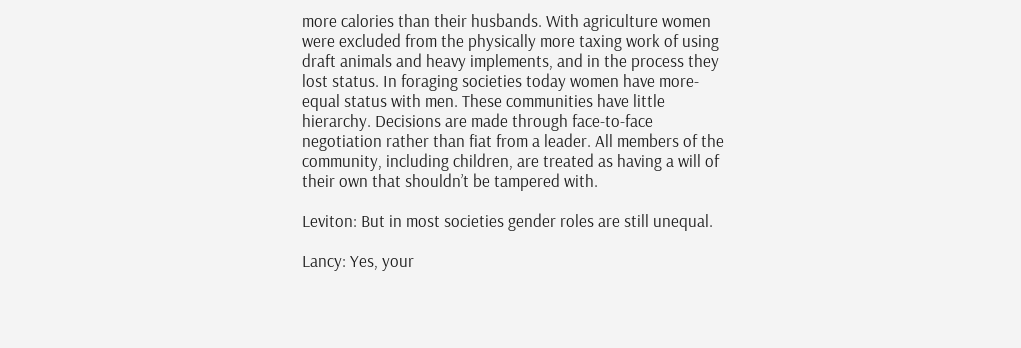more calories than their husbands. With agriculture women were excluded from the physically more taxing work of using draft animals and heavy implements, and in the process they lost status. In foraging societies today women have more-equal status with men. These communities have little hierarchy. Decisions are made through face-to-face negotiation rather than fiat from a leader. All members of the community, including children, are treated as having a will of their own that shouldn’t be tampered with.

Leviton: But in most societies gender roles are still unequal.

Lancy: Yes, your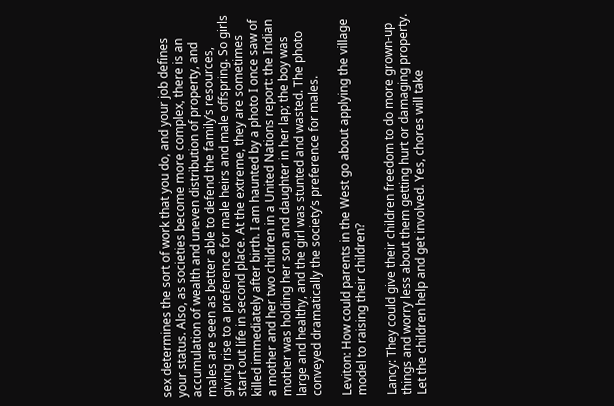sex determines the sort of work that you do, and your job defines your status. Also, as societies become more complex, there is an accumulation of wealth and uneven distribution of property, and males are seen as better able to defend the family’s resources, giving rise to a preference for male heirs and male offspring. So girls start out life in second place. At the extreme, they are sometimes killed immediately after birth. I am haunted by a photo I once saw of a mother and her two children in a United Nations report: the Indian mother was holding her son and daughter in her lap; the boy was large and healthy, and the girl was stunted and wasted. The photo conveyed dramatically the society’s preference for males.

Leviton: How could parents in the West go about applying the village model to raising their children?

Lancy: They could give their children freedom to do more grown-up things and worry less about them getting hurt or damaging property. Let the children help and get involved. Yes, chores will take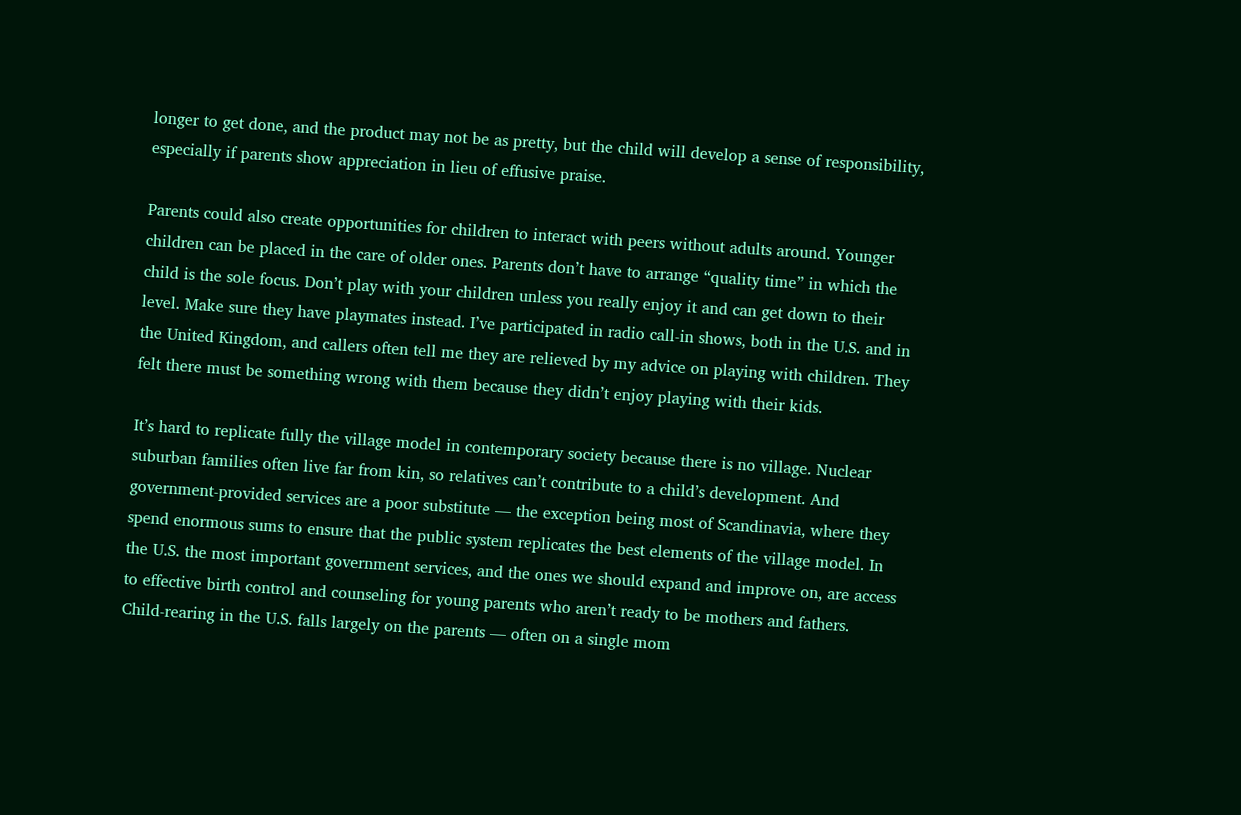longer to get done, and the product may not be as pretty, but the child will develop a sense of responsibility, especially if parents show appreciation in lieu of effusive praise.

Parents could also create opportunities for children to interact with peers without adults around. Younger children can be placed in the care of older ones. Parents don’t have to arrange “quality time” in which the child is the sole focus. Don’t play with your children unless you really enjoy it and can get down to their level. Make sure they have playmates instead. I’ve participated in radio call-in shows, both in the U.S. and in the United Kingdom, and callers often tell me they are relieved by my advice on playing with children. They felt there must be something wrong with them because they didn’t enjoy playing with their kids.

It’s hard to replicate fully the village model in contemporary society because there is no village. Nuclear suburban families often live far from kin, so relatives can’t contribute to a child’s development. And government-provided services are a poor substitute — the exception being most of Scandinavia, where they spend enormous sums to ensure that the public system replicates the best elements of the village model. In the U.S. the most important government services, and the ones we should expand and improve on, are access to effective birth control and counseling for young parents who aren’t ready to be mothers and fathers. Child-rearing in the U.S. falls largely on the parents — often on a single mom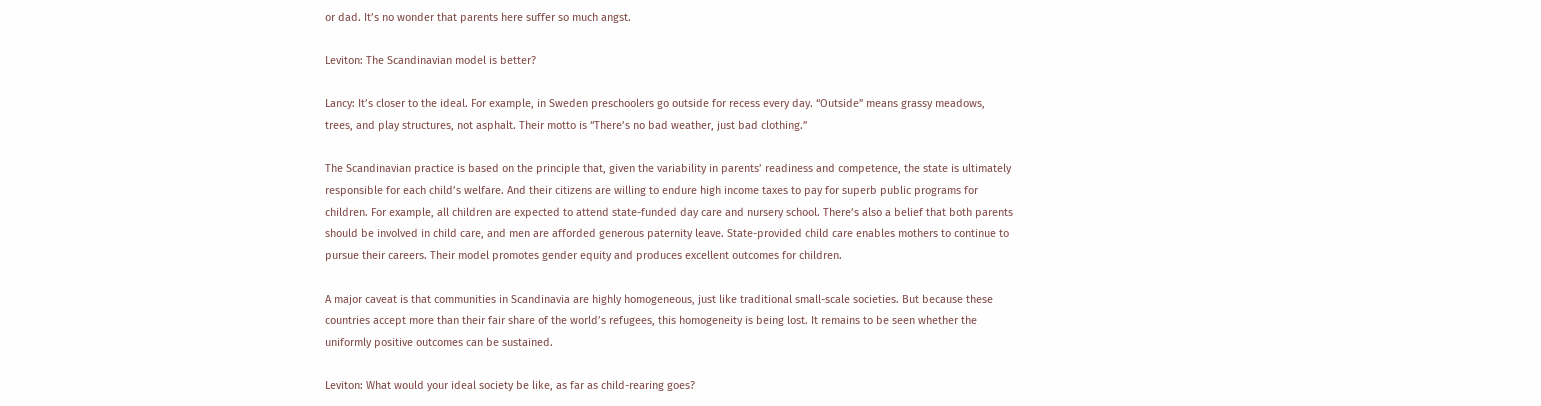or dad. It’s no wonder that parents here suffer so much angst.

Leviton: The Scandinavian model is better?

Lancy: It’s closer to the ideal. For example, in Sweden preschoolers go outside for recess every day. “Outside” means grassy meadows, trees, and play structures, not asphalt. Their motto is “There’s no bad weather, just bad clothing.”

The Scandinavian practice is based on the principle that, given the variability in parents’ readiness and competence, the state is ultimately responsible for each child’s welfare. And their citizens are willing to endure high income taxes to pay for superb public programs for children. For example, all children are expected to attend state-funded day care and nursery school. There’s also a belief that both parents should be involved in child care, and men are afforded generous paternity leave. State-provided child care enables mothers to continue to pursue their careers. Their model promotes gender equity and produces excellent outcomes for children.

A major caveat is that communities in Scandinavia are highly homogeneous, just like traditional small-scale societies. But because these countries accept more than their fair share of the world’s refugees, this homogeneity is being lost. It remains to be seen whether the uniformly positive outcomes can be sustained.

Leviton: What would your ideal society be like, as far as child-rearing goes?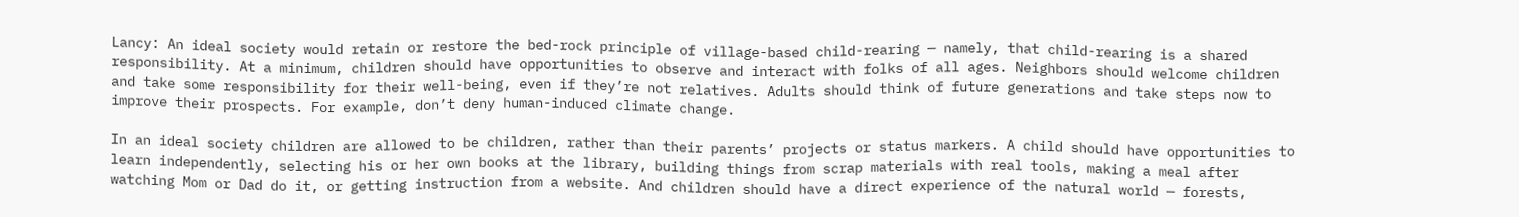Lancy: An ideal society would retain or restore the bed-rock principle of village-based child-rearing — namely, that child-rearing is a shared responsibility. At a minimum, children should have opportunities to observe and interact with folks of all ages. Neighbors should welcome children and take some responsibility for their well-being, even if they’re not relatives. Adults should think of future generations and take steps now to improve their prospects. For example, don’t deny human-induced climate change.

In an ideal society children are allowed to be children, rather than their parents’ projects or status markers. A child should have opportunities to learn independently, selecting his or her own books at the library, building things from scrap materials with real tools, making a meal after watching Mom or Dad do it, or getting instruction from a website. And children should have a direct experience of the natural world — forests,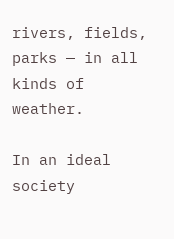rivers, fields, parks — in all kinds of weather.

In an ideal society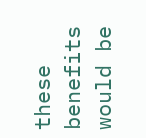these benefits would be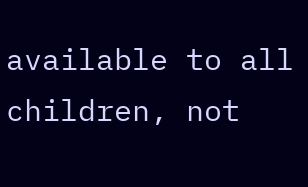available to all children, not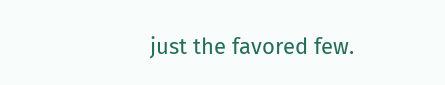just the favored few.